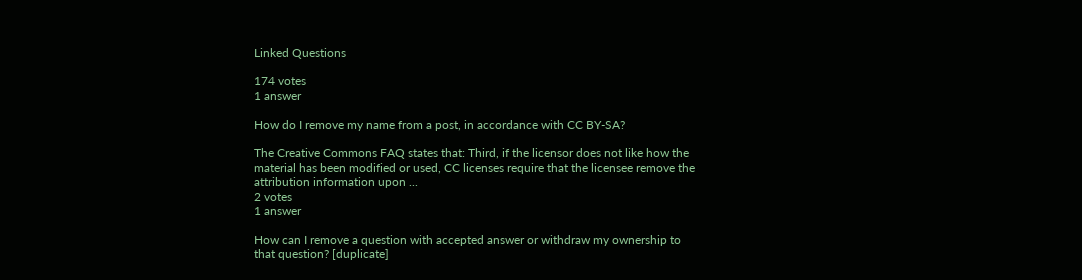Linked Questions

174 votes
1 answer

How do I remove my name from a post, in accordance with CC BY-SA?

The Creative Commons FAQ states that: Third, if the licensor does not like how the material has been modified or used, CC licenses require that the licensee remove the attribution information upon ...
2 votes
1 answer

How can I remove a question with accepted answer or withdraw my ownership to that question? [duplicate]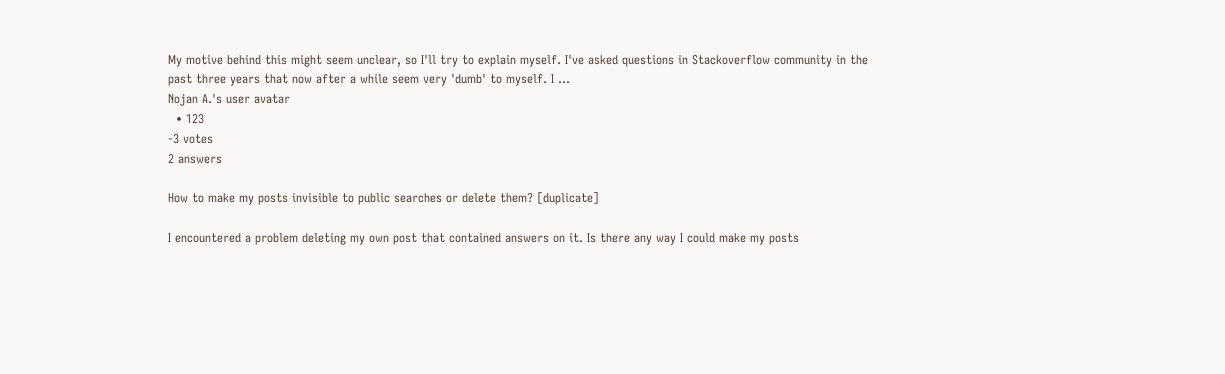My motive behind this might seem unclear, so I'll try to explain myself. I've asked questions in Stackoverflow community in the past three years that now after a while seem very 'dumb' to myself. I ...
Nojan A.'s user avatar
  • 123
-3 votes
2 answers

How to make my posts invisible to public searches or delete them? [duplicate]

I encountered a problem deleting my own post that contained answers on it. Is there any way I could make my posts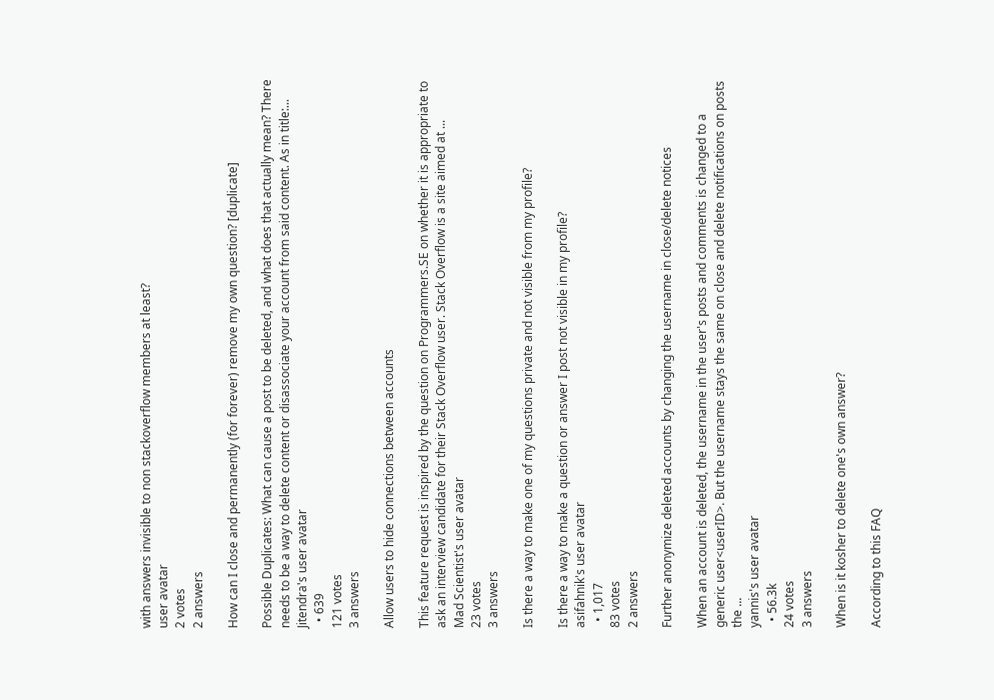with answers invisible to non stackoverflow members at least?
user avatar
2 votes
2 answers

How can I close and permanently (for forever) remove my own question? [duplicate]

Possible Duplicates: What can cause a post to be deleted, and what does that actually mean? There needs to be a way to delete content or disassociate your account from said content. As in title:...
Jitendra's user avatar
  • 639
121 votes
3 answers

Allow users to hide connections between accounts

This feature request is inspired by the question on Programmers.SE on whether it is appropriate to ask an interview candidate for their Stack Overflow user. Stack Overflow is a site aimed at ...
Mad Scientist's user avatar
23 votes
3 answers

Is there a way to make one of my questions private and not visible from my profile?

Is there a way to make a question or answer I post not visible in my profile?
asifahnik's user avatar
  • 1,017
83 votes
2 answers

Further anonymize deleted accounts by changing the username in close/delete notices

When an account is deleted, the username in the user's posts and comments is changed to a generic user<userID>. But the username stays the same on close and delete notifications on posts the ...
yannis's user avatar
  • 56.3k
24 votes
3 answers

When is it kosher to delete one's own answer?

According to this FAQ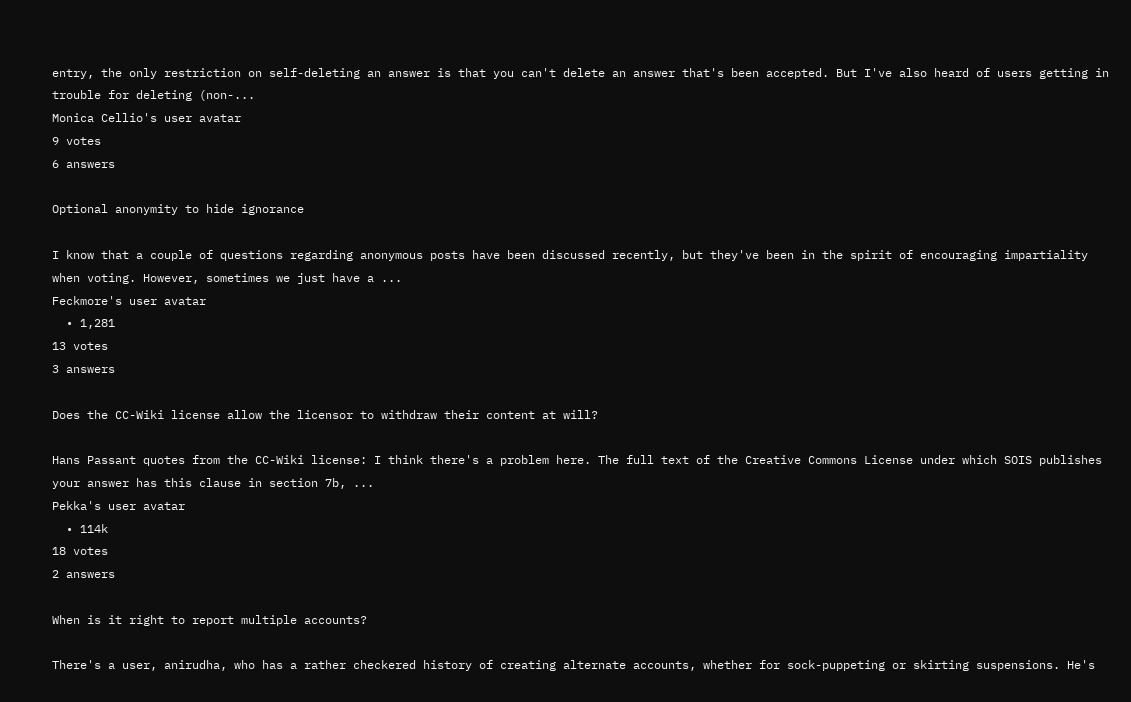entry, the only restriction on self-deleting an answer is that you can't delete an answer that's been accepted. But I've also heard of users getting in trouble for deleting (non-...
Monica Cellio's user avatar
9 votes
6 answers

Optional anonymity to hide ignorance

I know that a couple of questions regarding anonymous posts have been discussed recently, but they've been in the spirit of encouraging impartiality when voting. However, sometimes we just have a ...
Feckmore's user avatar
  • 1,281
13 votes
3 answers

Does the CC-Wiki license allow the licensor to withdraw their content at will?

Hans Passant quotes from the CC-Wiki license: I think there's a problem here. The full text of the Creative Commons License under which SOIS publishes your answer has this clause in section 7b, ...
Pekka's user avatar
  • 114k
18 votes
2 answers

When is it right to report multiple accounts?

There's a user, anirudha, who has a rather checkered history of creating alternate accounts, whether for sock-puppeting or skirting suspensions. He's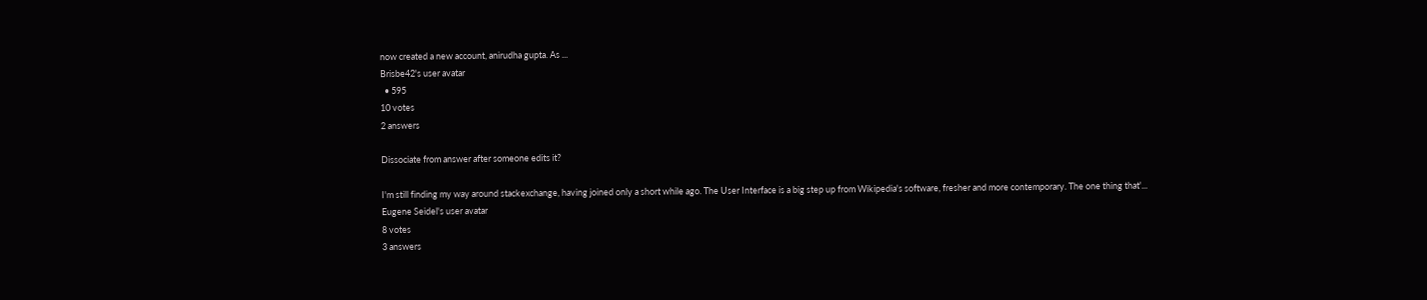now created a new account, anirudha gupta. As ...
Brisbe42's user avatar
  • 595
10 votes
2 answers

Dissociate from answer after someone edits it?

I'm still finding my way around stackexchange, having joined only a short while ago. The User Interface is a big step up from Wikipedia's software, fresher and more contemporary. The one thing that'...
Eugene Seidel's user avatar
8 votes
3 answers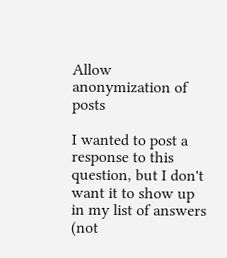Allow anonymization of posts

I wanted to post a response to this question, but I don't want it to show up in my list of answers (not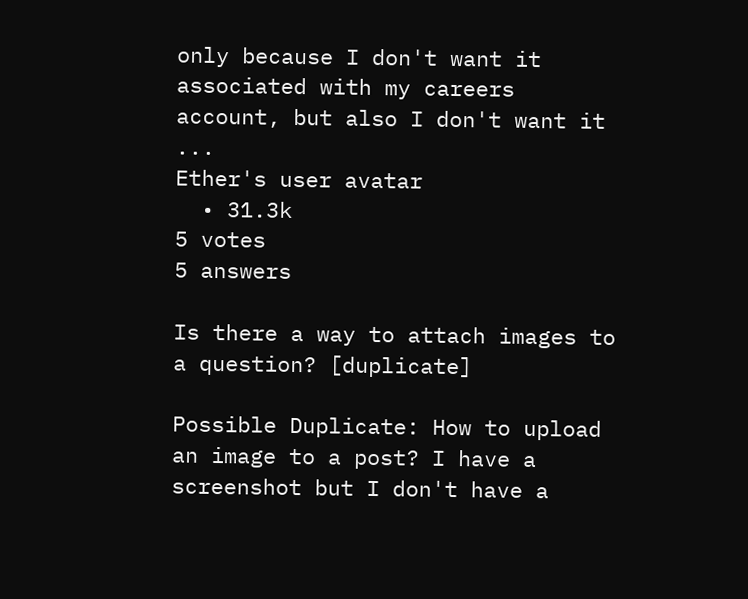only because I don't want it associated with my careers account, but also I don't want it ...
Ether's user avatar
  • 31.3k
5 votes
5 answers

Is there a way to attach images to a question? [duplicate]

Possible Duplicate: How to upload an image to a post? I have a screenshot but I don't have a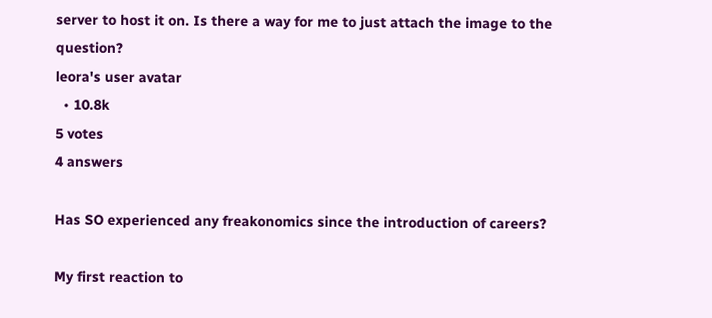server to host it on. Is there a way for me to just attach the image to the question?
leora's user avatar
  • 10.8k
5 votes
4 answers

Has SO experienced any freakonomics since the introduction of careers?

My first reaction to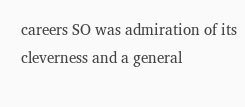careers SO was admiration of its cleverness and a general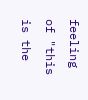feeling of "this is the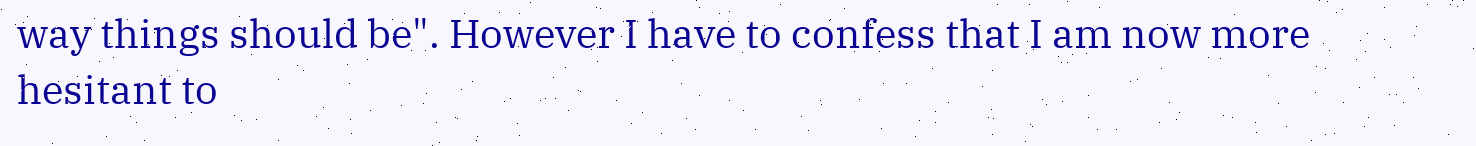way things should be". However I have to confess that I am now more hesitant to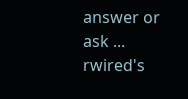answer or ask ...
rwired's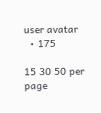user avatar
  • 175

15 30 50 per page